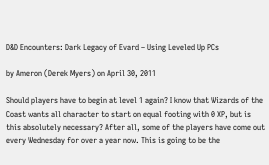D&D Encounters: Dark Legacy of Evard – Using Leveled Up PCs

by Ameron (Derek Myers) on April 30, 2011

Should players have to begin at level 1 again? I know that Wizards of the Coast wants all character to start on equal footing with 0 XP, but is this absolutely necessary? After all, some of the players have come out every Wednesday for over a year now. This is going to be the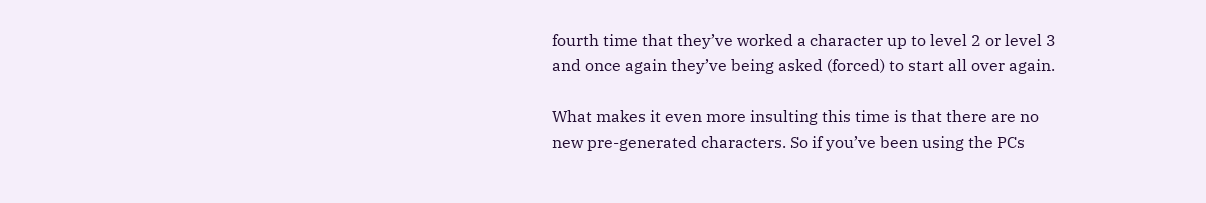fourth time that they’ve worked a character up to level 2 or level 3 and once again they’ve being asked (forced) to start all over again.

What makes it even more insulting this time is that there are no new pre-generated characters. So if you’ve been using the PCs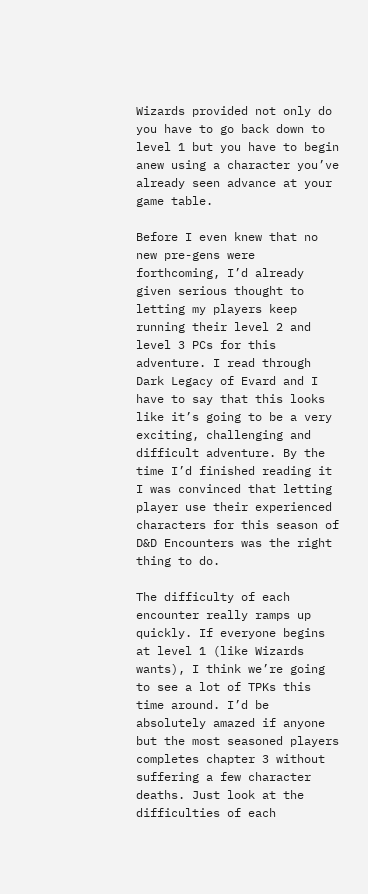Wizards provided not only do you have to go back down to level 1 but you have to begin anew using a character you’ve already seen advance at your game table.

Before I even knew that no new pre-gens were forthcoming, I’d already given serious thought to letting my players keep running their level 2 and level 3 PCs for this adventure. I read through Dark Legacy of Evard and I have to say that this looks like it’s going to be a very exciting, challenging and difficult adventure. By the time I’d finished reading it I was convinced that letting player use their experienced characters for this season of D&D Encounters was the right thing to do.

The difficulty of each encounter really ramps up quickly. If everyone begins at level 1 (like Wizards wants), I think we’re going to see a lot of TPKs this time around. I’d be absolutely amazed if anyone but the most seasoned players completes chapter 3 without suffering a few character deaths. Just look at the difficulties of each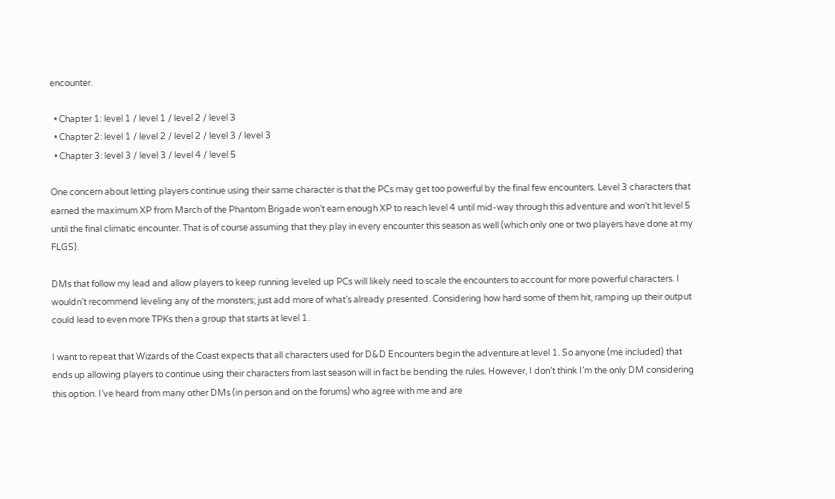encounter.

  • Chapter 1: level 1 / level 1 / level 2 / level 3
  • Chapter 2: level 1 / level 2 / level 2 / level 3 / level 3
  • Chapter 3: level 3 / level 3 / level 4 / level 5

One concern about letting players continue using their same character is that the PCs may get too powerful by the final few encounters. Level 3 characters that earned the maximum XP from March of the Phantom Brigade won’t earn enough XP to reach level 4 until mid-way through this adventure and won’t hit level 5 until the final climatic encounter. That is of course assuming that they play in every encounter this season as well (which only one or two players have done at my FLGS).

DMs that follow my lead and allow players to keep running leveled up PCs will likely need to scale the encounters to account for more powerful characters. I wouldn’t recommend leveling any of the monsters; just add more of what’s already presented. Considering how hard some of them hit, ramping up their output could lead to even more TPKs then a group that starts at level 1.

I want to repeat that Wizards of the Coast expects that all characters used for D&D Encounters begin the adventure at level 1. So anyone (me included) that ends up allowing players to continue using their characters from last season will in fact be bending the rules. However, I don’t think I’m the only DM considering this option. I’ve heard from many other DMs (in person and on the forums) who agree with me and are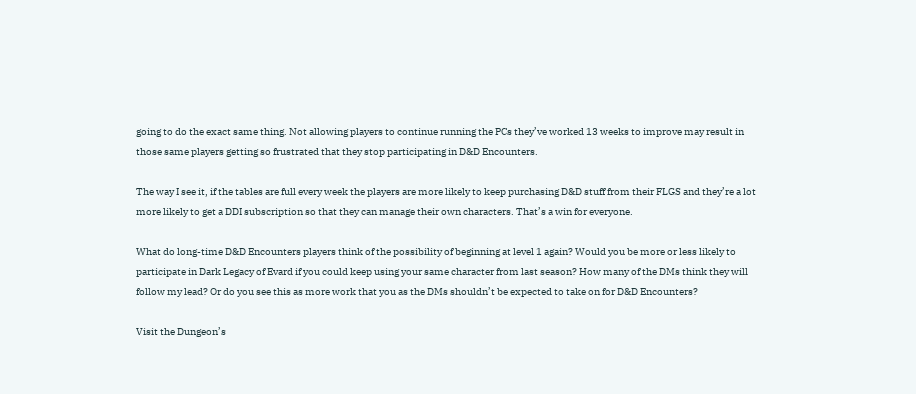going to do the exact same thing. Not allowing players to continue running the PCs they’ve worked 13 weeks to improve may result in those same players getting so frustrated that they stop participating in D&D Encounters.

The way I see it, if the tables are full every week the players are more likely to keep purchasing D&D stuff from their FLGS and they’re a lot more likely to get a DDI subscription so that they can manage their own characters. That’s a win for everyone.

What do long-time D&D Encounters players think of the possibility of beginning at level 1 again? Would you be more or less likely to participate in Dark Legacy of Evard if you could keep using your same character from last season? How many of the DMs think they will follow my lead? Or do you see this as more work that you as the DMs shouldn’t be expected to take on for D&D Encounters?

Visit the Dungeon’s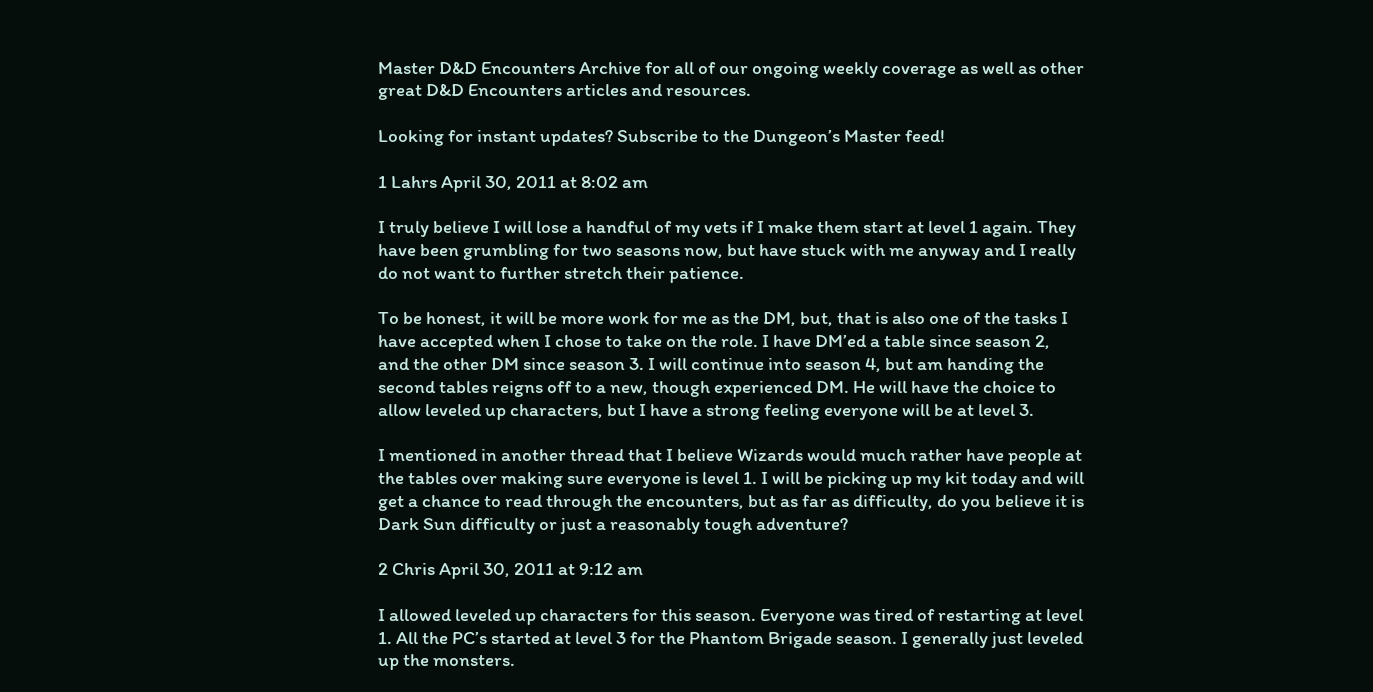Master D&D Encounters Archive for all of our ongoing weekly coverage as well as other great D&D Encounters articles and resources.

Looking for instant updates? Subscribe to the Dungeon’s Master feed!

1 Lahrs April 30, 2011 at 8:02 am

I truly believe I will lose a handful of my vets if I make them start at level 1 again. They have been grumbling for two seasons now, but have stuck with me anyway and I really do not want to further stretch their patience.

To be honest, it will be more work for me as the DM, but, that is also one of the tasks I have accepted when I chose to take on the role. I have DM’ed a table since season 2, and the other DM since season 3. I will continue into season 4, but am handing the second tables reigns off to a new, though experienced DM. He will have the choice to allow leveled up characters, but I have a strong feeling everyone will be at level 3.

I mentioned in another thread that I believe Wizards would much rather have people at the tables over making sure everyone is level 1. I will be picking up my kit today and will get a chance to read through the encounters, but as far as difficulty, do you believe it is Dark Sun difficulty or just a reasonably tough adventure?

2 Chris April 30, 2011 at 9:12 am

I allowed leveled up characters for this season. Everyone was tired of restarting at level 1. All the PC’s started at level 3 for the Phantom Brigade season. I generally just leveled up the monsters.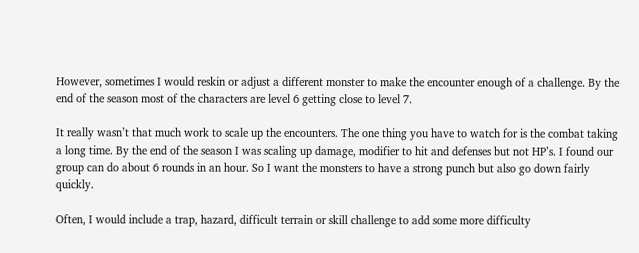However, sometimes I would reskin or adjust a different monster to make the encounter enough of a challenge. By the end of the season most of the characters are level 6 getting close to level 7.

It really wasn’t that much work to scale up the encounters. The one thing you have to watch for is the combat taking a long time. By the end of the season I was scaling up damage, modifier to hit and defenses but not HP’s. I found our group can do about 6 rounds in an hour. So I want the monsters to have a strong punch but also go down fairly quickly.

Often, I would include a trap, hazard, difficult terrain or skill challenge to add some more difficulty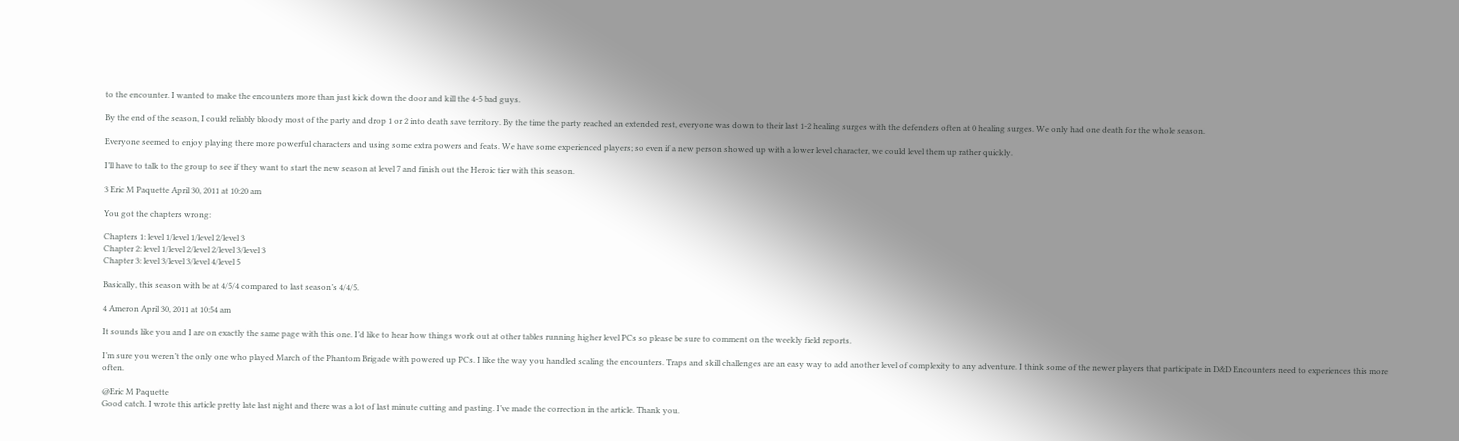to the encounter. I wanted to make the encounters more than just kick down the door and kill the 4-5 bad guys.

By the end of the season, I could reliably bloody most of the party and drop 1 or 2 into death save territory. By the time the party reached an extended rest, everyone was down to their last 1-2 healing surges with the defenders often at 0 healing surges. We only had one death for the whole season.

Everyone seemed to enjoy playing there more powerful characters and using some extra powers and feats. We have some experienced players; so even if a new person showed up with a lower level character, we could level them up rather quickly.

I’ll have to talk to the group to see if they want to start the new season at level 7 and finish out the Heroic tier with this season.

3 Eric M Paquette April 30, 2011 at 10:20 am

You got the chapters wrong:

Chapters 1: level 1/level 1/level 2/level 3
Chapter 2: level 1/level 2/level 2/level 3/level 3
Chapter 3: level 3/level 3/level 4/level 5

Basically, this season with be at 4/5/4 compared to last season’s 4/4/5.

4 Ameron April 30, 2011 at 10:54 am

It sounds like you and I are on exactly the same page with this one. I’d like to hear how things work out at other tables running higher level PCs so please be sure to comment on the weekly field reports.

I’m sure you weren’t the only one who played March of the Phantom Brigade with powered up PCs. I like the way you handled scaling the encounters. Traps and skill challenges are an easy way to add another level of complexity to any adventure. I think some of the newer players that participate in D&D Encounters need to experiences this more often.

@Eric M Paquette
Good catch. I wrote this article pretty late last night and there was a lot of last minute cutting and pasting. I’ve made the correction in the article. Thank you.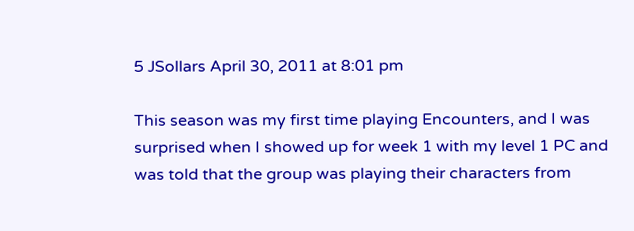5 JSollars April 30, 2011 at 8:01 pm

This season was my first time playing Encounters, and I was surprised when I showed up for week 1 with my level 1 PC and was told that the group was playing their characters from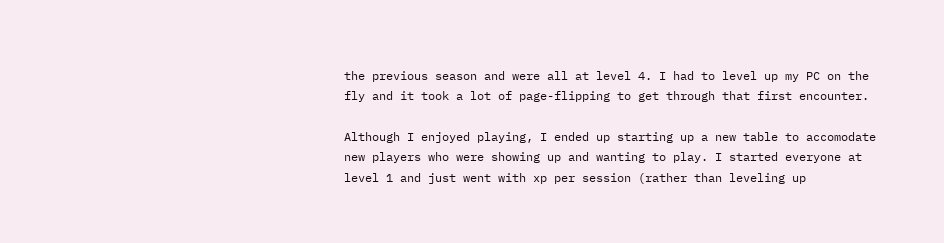the previous season and were all at level 4. I had to level up my PC on the fly and it took a lot of page-flipping to get through that first encounter.

Although I enjoyed playing, I ended up starting up a new table to accomodate new players who were showing up and wanting to play. I started everyone at level 1 and just went with xp per session (rather than leveling up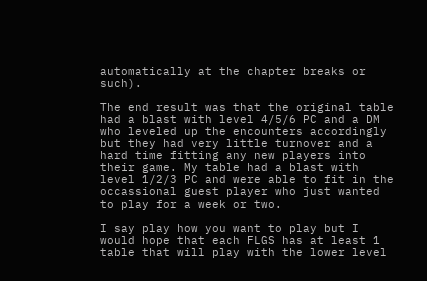automatically at the chapter breaks or such).

The end result was that the original table had a blast with level 4/5/6 PC and a DM who leveled up the encounters accordingly but they had very little turnover and a hard time fitting any new players into their game. My table had a blast with level 1/2/3 PC and were able to fit in the occassional guest player who just wanted to play for a week or two.

I say play how you want to play but I would hope that each FLGS has at least 1 table that will play with the lower level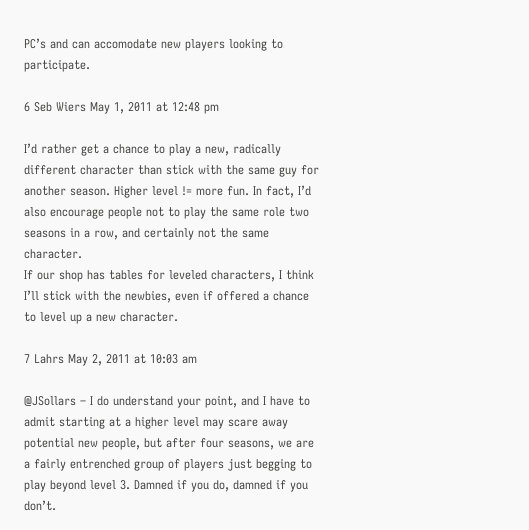PC’s and can accomodate new players looking to participate.

6 Seb Wiers May 1, 2011 at 12:48 pm

I’d rather get a chance to play a new, radically different character than stick with the same guy for another season. Higher level != more fun. In fact, I’d also encourage people not to play the same role two seasons in a row, and certainly not the same character.
If our shop has tables for leveled characters, I think I’ll stick with the newbies, even if offered a chance to level up a new character.

7 Lahrs May 2, 2011 at 10:03 am

@JSollars – I do understand your point, and I have to admit starting at a higher level may scare away potential new people, but after four seasons, we are a fairly entrenched group of players just begging to play beyond level 3. Damned if you do, damned if you don’t.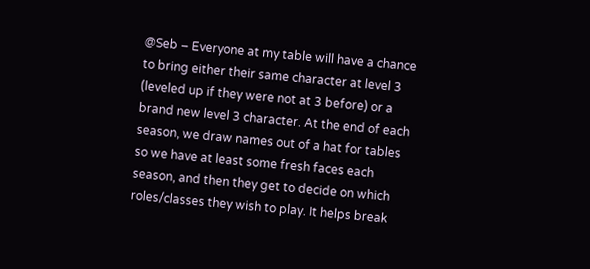@Seb – Everyone at my table will have a chance to bring either their same character at level 3 (leveled up if they were not at 3 before) or a brand new level 3 character. At the end of each season, we draw names out of a hat for tables so we have at least some fresh faces each season, and then they get to decide on which roles/classes they wish to play. It helps break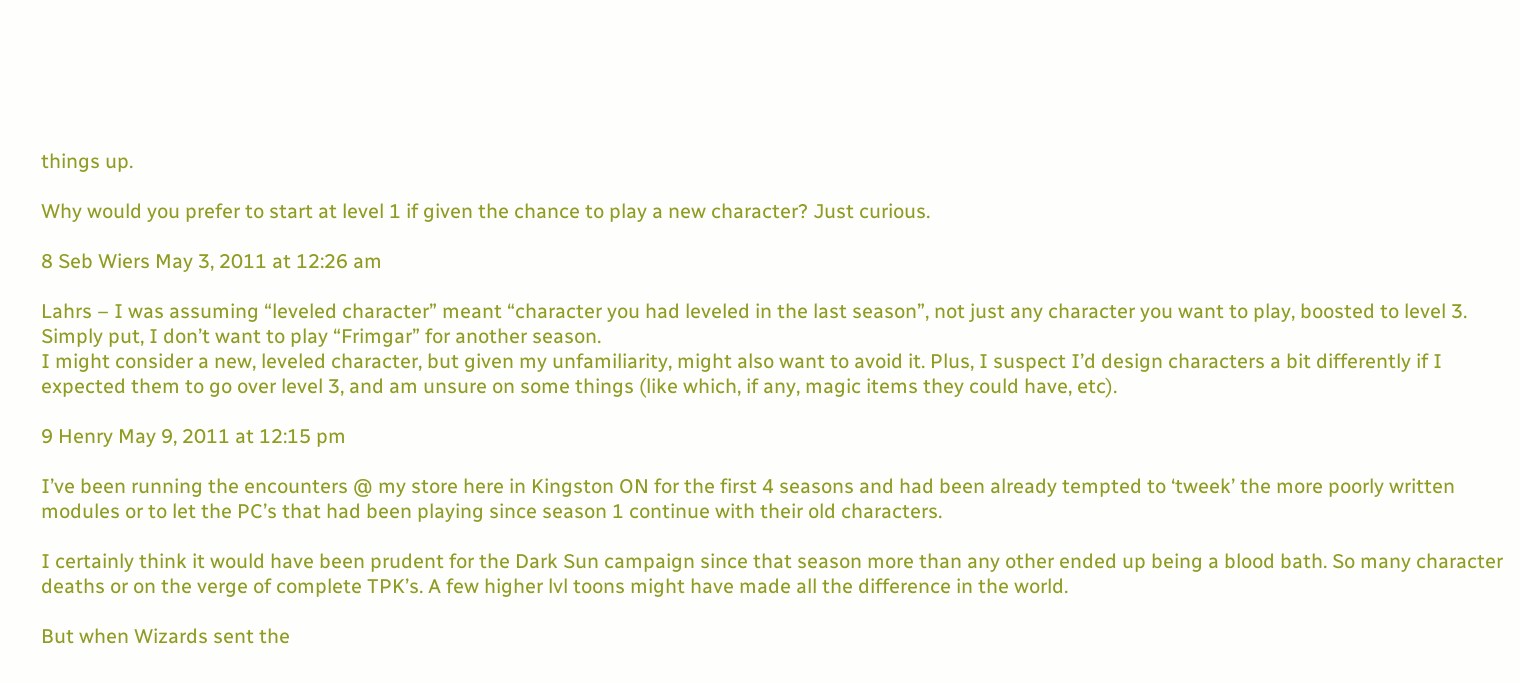things up.

Why would you prefer to start at level 1 if given the chance to play a new character? Just curious.

8 Seb Wiers May 3, 2011 at 12:26 am

Lahrs – I was assuming “leveled character” meant “character you had leveled in the last season”, not just any character you want to play, boosted to level 3. Simply put, I don’t want to play “Frimgar” for another season.
I might consider a new, leveled character, but given my unfamiliarity, might also want to avoid it. Plus, I suspect I’d design characters a bit differently if I expected them to go over level 3, and am unsure on some things (like which, if any, magic items they could have, etc).

9 Henry May 9, 2011 at 12:15 pm

I’ve been running the encounters @ my store here in Kingston ON for the first 4 seasons and had been already tempted to ‘tweek’ the more poorly written modules or to let the PC’s that had been playing since season 1 continue with their old characters.

I certainly think it would have been prudent for the Dark Sun campaign since that season more than any other ended up being a blood bath. So many character deaths or on the verge of complete TPK’s. A few higher lvl toons might have made all the difference in the world.

But when Wizards sent the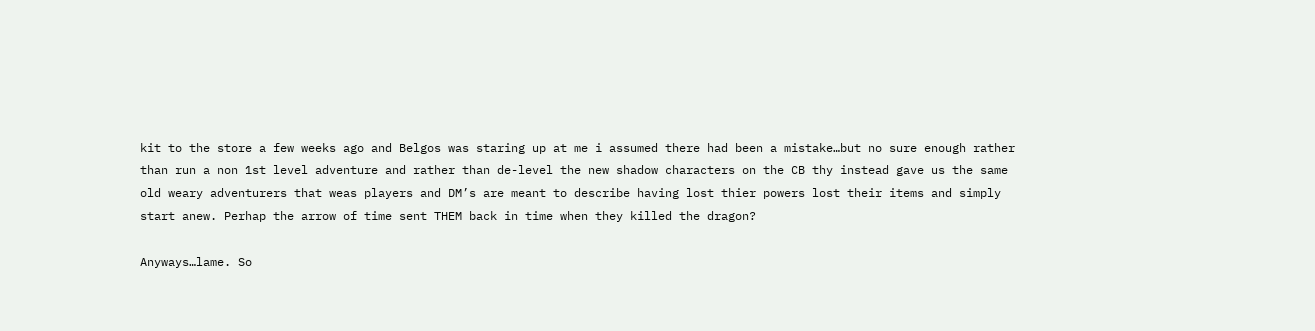kit to the store a few weeks ago and Belgos was staring up at me i assumed there had been a mistake…but no sure enough rather than run a non 1st level adventure and rather than de-level the new shadow characters on the CB thy instead gave us the same old weary adventurers that weas players and DM’s are meant to describe having lost thier powers lost their items and simply start anew. Perhap the arrow of time sent THEM back in time when they killed the dragon?

Anyways…lame. So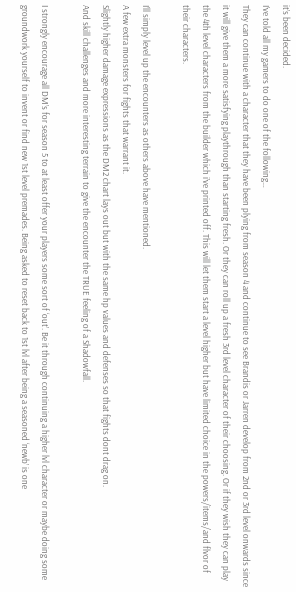it’s been decided.
I’ve told all my gamers to do one of the following…
They can continue with a character that they have been plying from season 4 and continue to see Brandis or Jarren develop from 2nd or 3rd level onwards since it will give them a more satisfying playthrough than starting fresh. Or they can roll up a fresh 3rd level character of their choosing. Or if they wish they can play the 4th level characters from the builder which i’ve printed off. This will let them start a level higher but have limited choice in the powers/items/and flvor of their characters.

I’ll simply level up the encounters as others above have mentioned.
A few extra monsters for fights that warrant it.
Slightly higher damage expressions as the DM2 chart lays out but with the same hp values and defenses so that fights dont drag on.
And skill challenges and more interesting terrain to give the encounter the TRUE feeling of a Shadowfall.

I strongly encourage all DM’s for season 5 to at least offer your players some sort of ‘out’. Be it through continuing a higher lvl character or maybe doing some groundwork yourself to invent or find new 1st level premades. Being asked to reset back to 1st lvl after being a seasoned ‘newb’ is one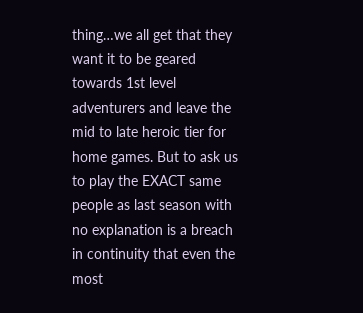thing…we all get that they want it to be geared towards 1st level adventurers and leave the mid to late heroic tier for home games. But to ask us to play the EXACT same people as last season with no explanation is a breach in continuity that even the most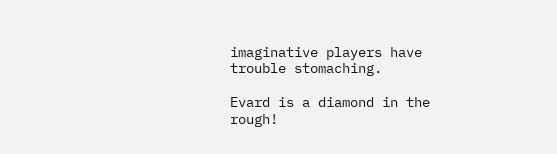imaginative players have trouble stomaching.

Evard is a diamond in the rough!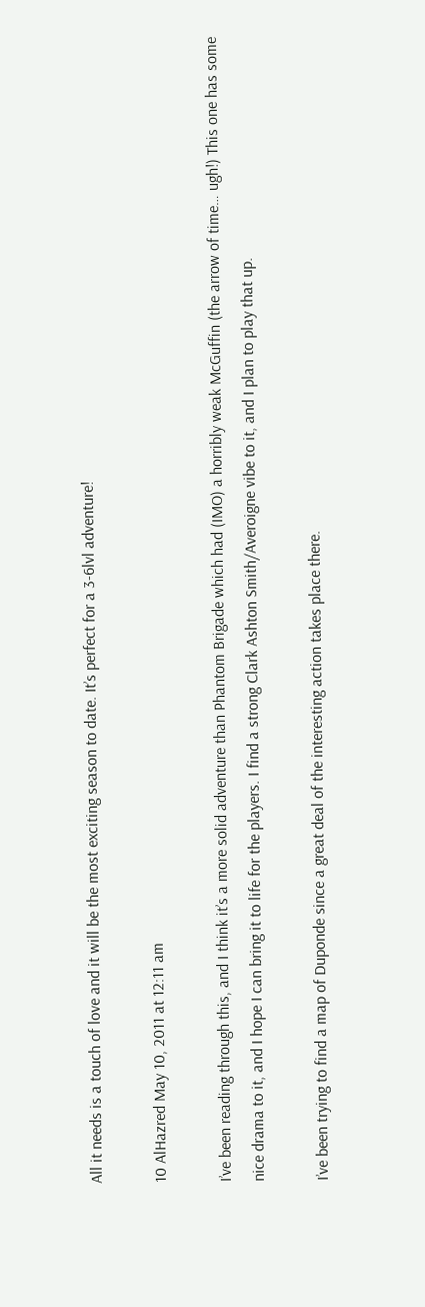All it needs is a touch of love and it will be the most exciting season to date. It’s perfect for a 3-6lvl adventure!

10 AlHazred May 10, 2011 at 12:11 am

I’ve been reading through this, and I think it’s a more solid adventure than Phantom Brigade which had (IMO) a horribly weak McGuffin (the arrow of time… ugh!) This one has some nice drama to it, and I hope I can bring it to life for the players. I find a strong Clark Ashton Smith/Averoigne vibe to it, and I plan to play that up.

I’ve been trying to find a map of Duponde since a great deal of the interesting action takes place there.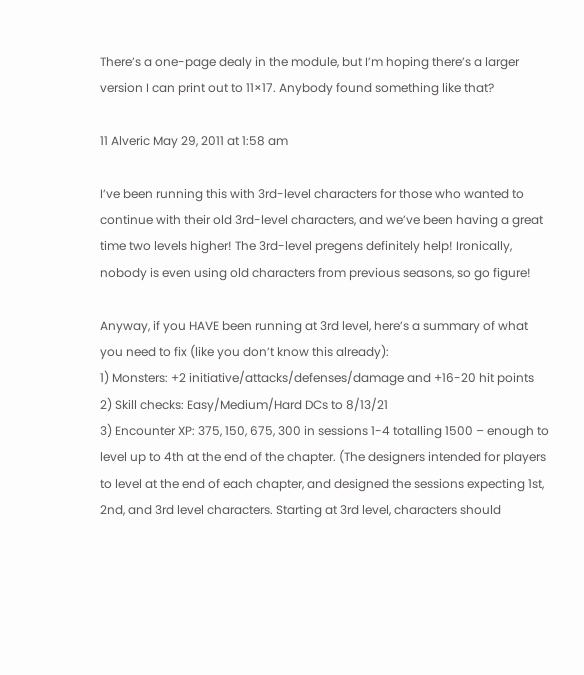There’s a one-page dealy in the module, but I’m hoping there’s a larger version I can print out to 11×17. Anybody found something like that?

11 Alveric May 29, 2011 at 1:58 am

I’ve been running this with 3rd-level characters for those who wanted to continue with their old 3rd-level characters, and we’ve been having a great time two levels higher! The 3rd-level pregens definitely help! Ironically, nobody is even using old characters from previous seasons, so go figure!

Anyway, if you HAVE been running at 3rd level, here’s a summary of what you need to fix (like you don’t know this already):
1) Monsters: +2 initiative/attacks/defenses/damage and +16-20 hit points
2) Skill checks: Easy/Medium/Hard DCs to 8/13/21
3) Encounter XP: 375, 150, 675, 300 in sessions 1-4 totalling 1500 – enough to level up to 4th at the end of the chapter. (The designers intended for players to level at the end of each chapter, and designed the sessions expecting 1st, 2nd, and 3rd level characters. Starting at 3rd level, characters should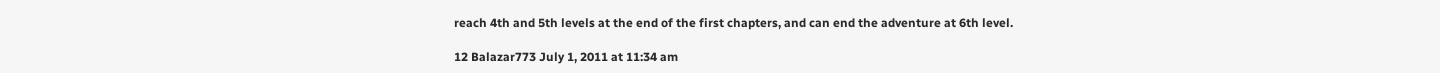reach 4th and 5th levels at the end of the first chapters, and can end the adventure at 6th level.

12 Balazar773 July 1, 2011 at 11:34 am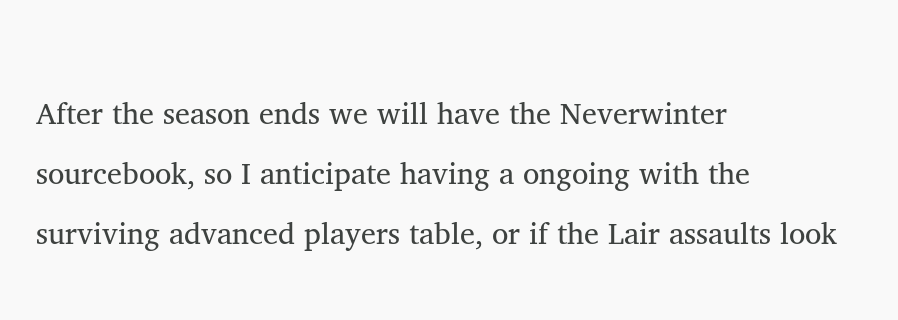After the season ends we will have the Neverwinter sourcebook, so I anticipate having a ongoing with the surviving advanced players table, or if the Lair assaults look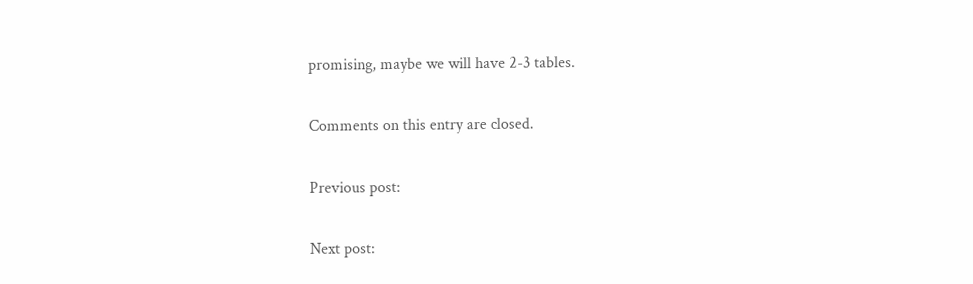promising, maybe we will have 2-3 tables.

Comments on this entry are closed.

Previous post:

Next post: